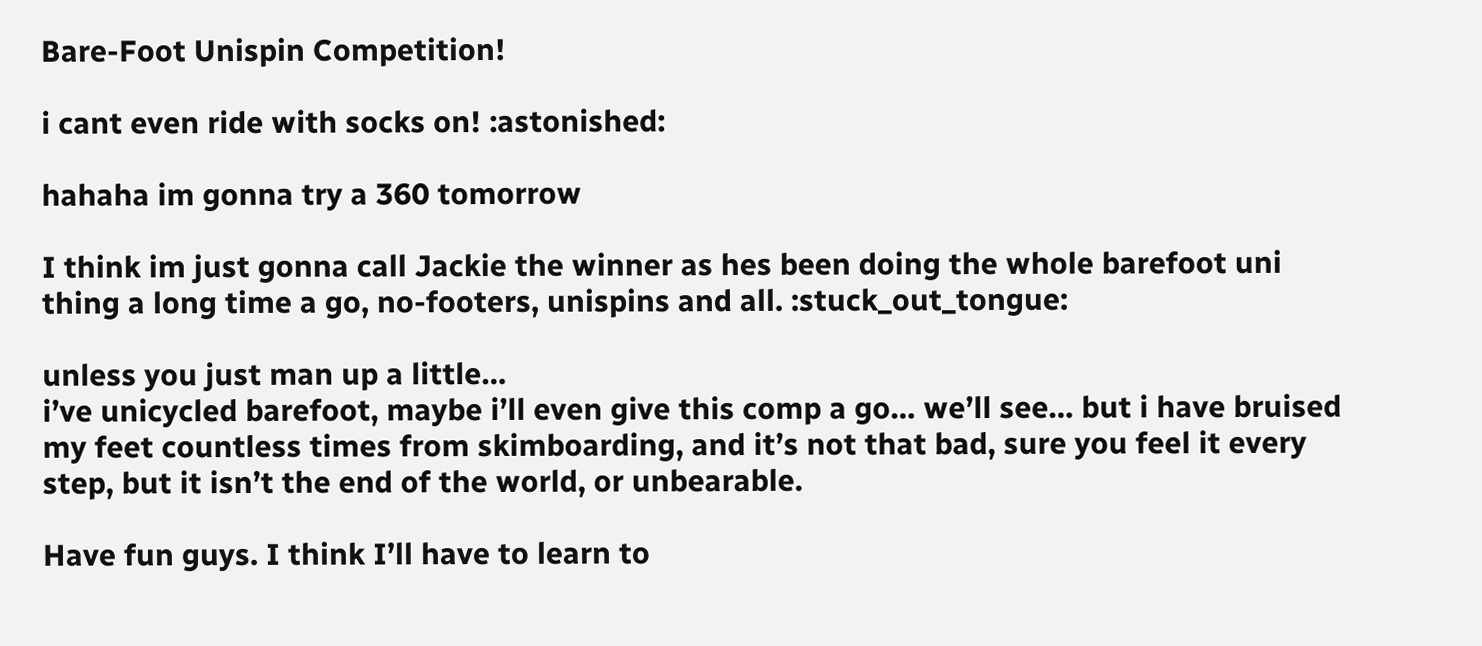Bare-Foot Unispin Competition!

i cant even ride with socks on! :astonished:

hahaha im gonna try a 360 tomorrow

I think im just gonna call Jackie the winner as hes been doing the whole barefoot uni thing a long time a go, no-footers, unispins and all. :stuck_out_tongue:

unless you just man up a little…
i’ve unicycled barefoot, maybe i’ll even give this comp a go… we’ll see… but i have bruised my feet countless times from skimboarding, and it’s not that bad, sure you feel it every step, but it isn’t the end of the world, or unbearable.

Have fun guys. I think I’ll have to learn to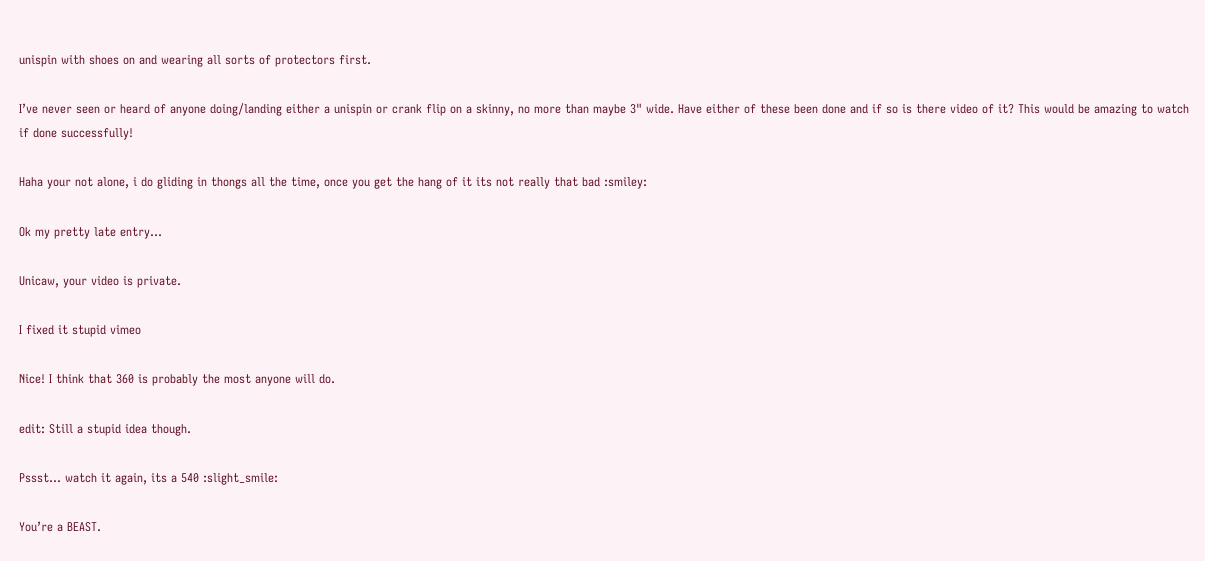unispin with shoes on and wearing all sorts of protectors first.

I’ve never seen or heard of anyone doing/landing either a unispin or crank flip on a skinny, no more than maybe 3" wide. Have either of these been done and if so is there video of it? This would be amazing to watch if done successfully!

Haha your not alone, i do gliding in thongs all the time, once you get the hang of it its not really that bad :smiley:

Ok my pretty late entry…

Unicaw, your video is private.

I fixed it stupid vimeo

Nice! I think that 360 is probably the most anyone will do.

edit: Still a stupid idea though.

Pssst… watch it again, its a 540 :slight_smile:

You’re a BEAST.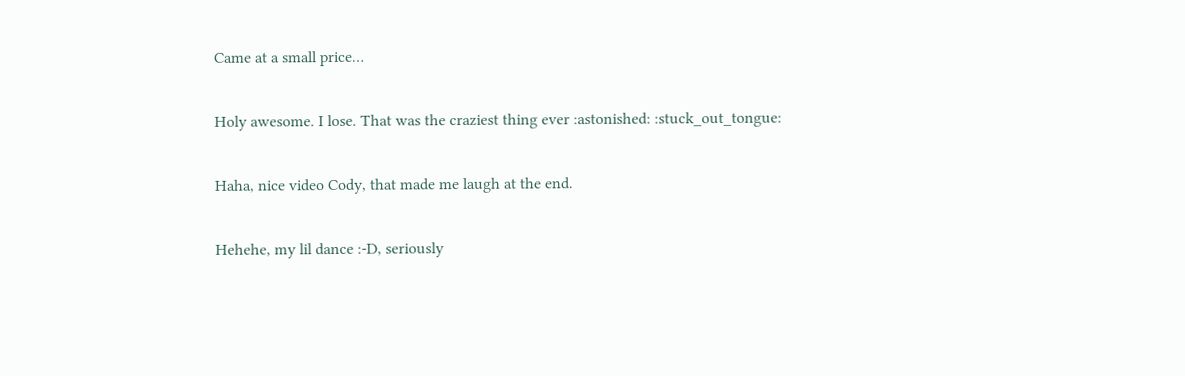Came at a small price…

Holy awesome. I lose. That was the craziest thing ever :astonished: :stuck_out_tongue:

Haha, nice video Cody, that made me laugh at the end.

Hehehe, my lil dance :-D, seriously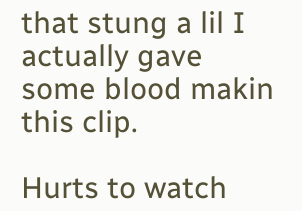that stung a lil I actually gave some blood makin this clip.

Hurts to watch